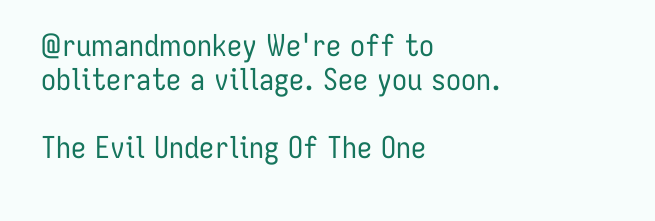@rumandmonkey We're off to obliterate a village. See you soon.

The Evil Underling Of The One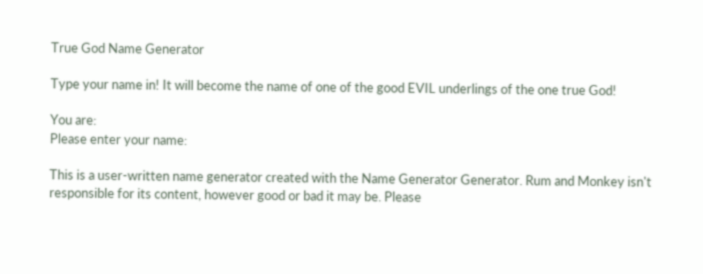True God Name Generator

Type your name in! It will become the name of one of the good EVIL underlings of the one true God!

You are:
Please enter your name:

This is a user-written name generator created with the Name Generator Generator. Rum and Monkey isn't responsible for its content, however good or bad it may be. Please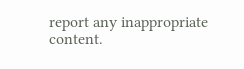report any inappropriate content.